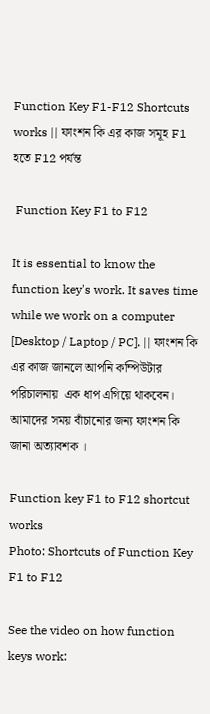Function Key F1-F12 Shortcuts works || ফাংশন কি এর কাজ সমূহ F1 হতে F12 পর্যন্ত

 Function Key F1 to F12

It is essential to know the function key's work. It saves time while we work on a computer [Desktop / Laptop / PC]. || ফাংশন কি এর কাজ জানলে আপনি কম্পিউটার পরিচালনায়  এক ধাপ এগিয়ে থাকবেন। আমাদের সময় বাঁচানোর জন্য ফাংশন কি জানা অত্যাবশক ।

Function key F1 to F12 shortcut works
Photo: Shortcuts of Function Key F1 to F12

See the video on how function keys work: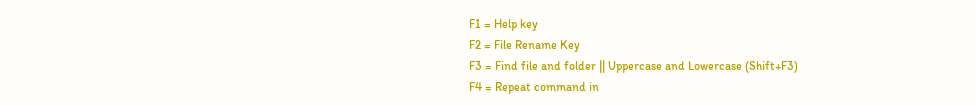F1 = Help key
F2 = File Rename Key
F3 = Find file and folder || Uppercase and Lowercase (Shift+F3)
F4 = Repeat command in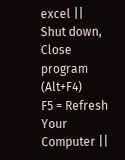excel || Shut down, Close program (Alt+F4)
F5 = Refresh Your Computer ||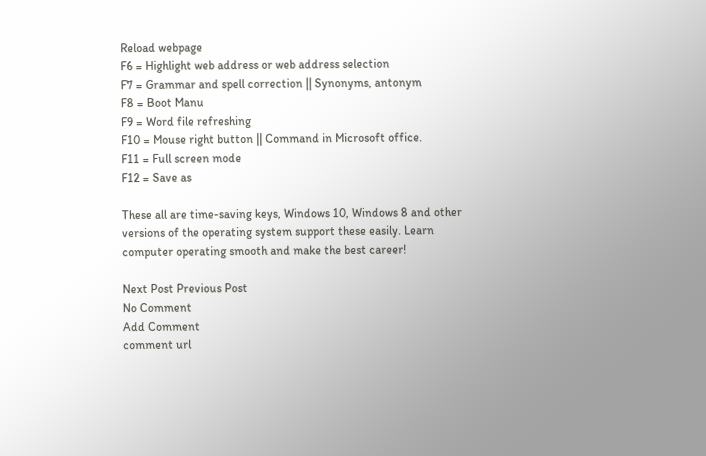Reload webpage
F6 = Highlight web address or web address selection
F7 = Grammar and spell correction || Synonyms, antonym
F8 = Boot Manu
F9 = Word file refreshing
F10 = Mouse right button || Command in Microsoft office.
F11 = Full screen mode
F12 = Save as

These all are time-saving keys, Windows 10, Windows 8 and other versions of the operating system support these easily. Learn computer operating smooth and make the best career!

Next Post Previous Post
No Comment
Add Comment
comment url